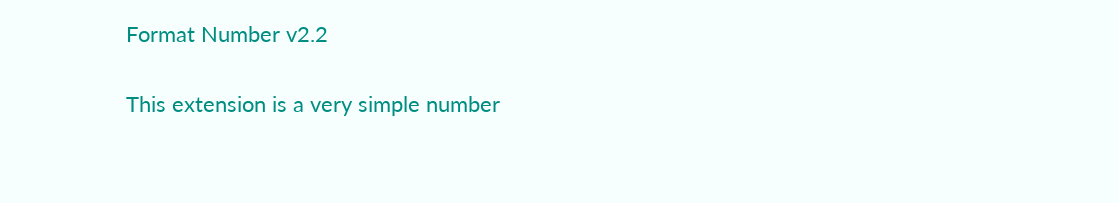Format Number v2.2

This extension is a very simple number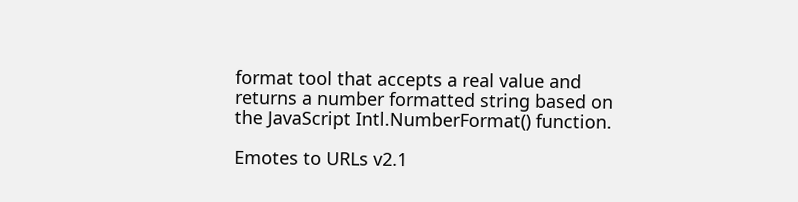format tool that accepts a real value and returns a number formatted string based on the JavaScript Intl.NumberFormat() function.

Emotes to URLs v2.1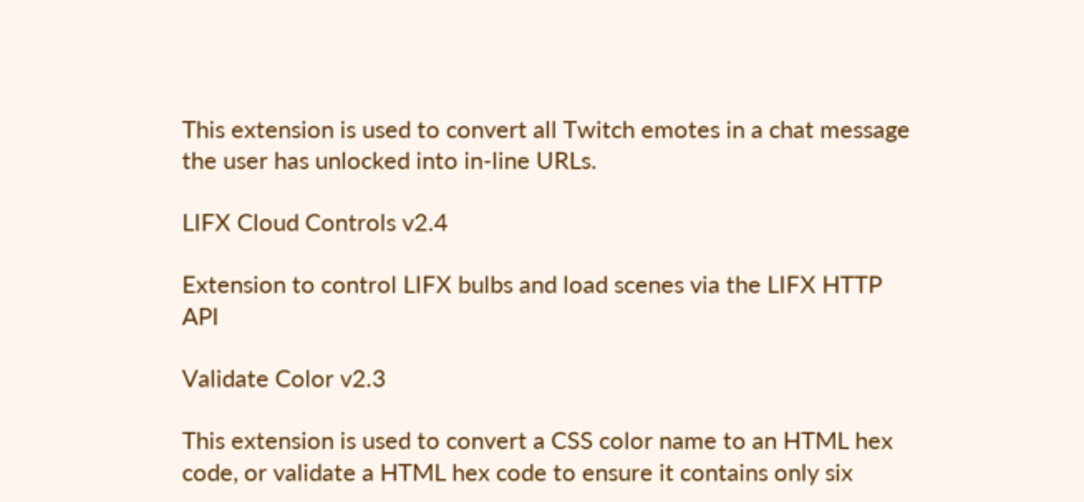This extension is used to convert all Twitch emotes in a chat message the user has unlocked into in-line URLs.

LIFX Cloud Controls v2.4

Extension to control LIFX bulbs and load scenes via the LIFX HTTP API

Validate Color v2.3

This extension is used to convert a CSS color name to an HTML hex code, or validate a HTML hex code to ensure it contains only six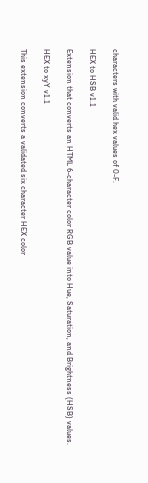characters with valid hex values of 0-F.

HEX to HSB v1.1

Extension that converts an HTML 6-character color RGB value into Hue, Saturation, and Brightness (HSB) values.

HEX to xyY v1.1

This extension converts a validated six character HEX color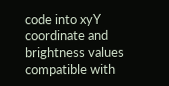code into xyY coordinate and brightness values compatible with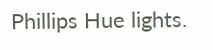Phillips Hue lights.